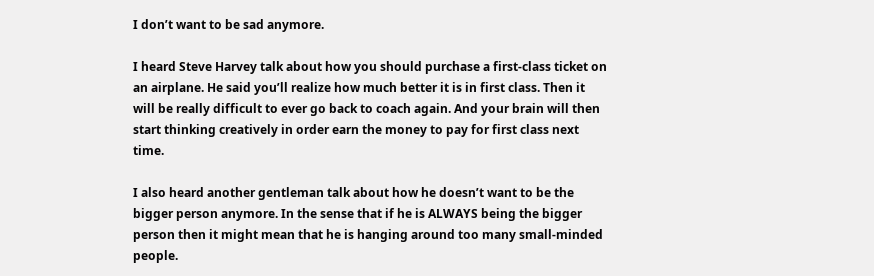I don’t want to be sad anymore.

I heard Steve Harvey talk about how you should purchase a first-class ticket on an airplane. He said you’ll realize how much better it is in first class. Then it will be really difficult to ever go back to coach again. And your brain will then start thinking creatively in order earn the money to pay for first class next time.

I also heard another gentleman talk about how he doesn’t want to be the bigger person anymore. In the sense that if he is ALWAYS being the bigger person then it might mean that he is hanging around too many small-minded people.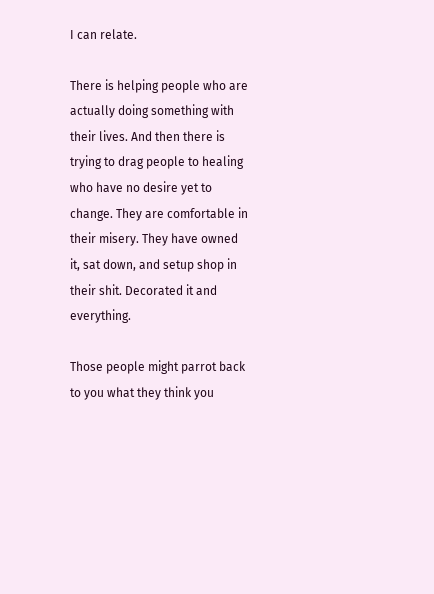I can relate.

There is helping people who are actually doing something with their lives. And then there is trying to drag people to healing who have no desire yet to change. They are comfortable in their misery. They have owned it, sat down, and setup shop in their shit. Decorated it and everything.

Those people might parrot back to you what they think you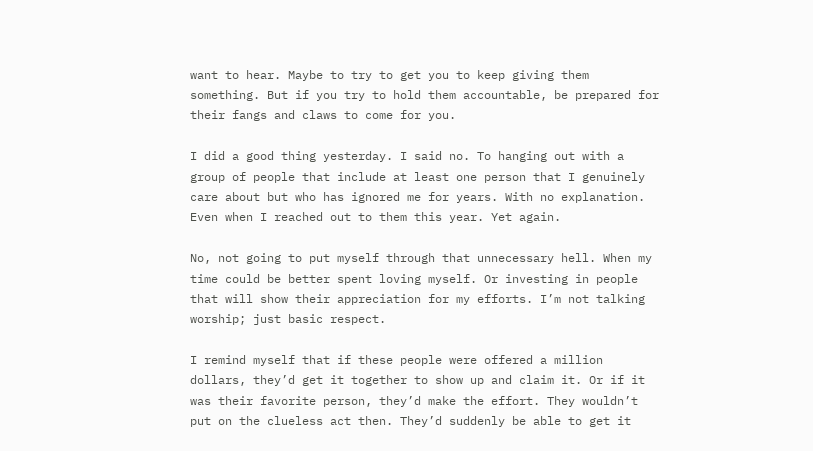want to hear. Maybe to try to get you to keep giving them something. But if you try to hold them accountable, be prepared for their fangs and claws to come for you.

I did a good thing yesterday. I said no. To hanging out with a group of people that include at least one person that I genuinely care about but who has ignored me for years. With no explanation. Even when I reached out to them this year. Yet again.

No, not going to put myself through that unnecessary hell. When my time could be better spent loving myself. Or investing in people that will show their appreciation for my efforts. I’m not talking worship; just basic respect.

I remind myself that if these people were offered a million dollars, they’d get it together to show up and claim it. Or if it was their favorite person, they’d make the effort. They wouldn’t put on the clueless act then. They’d suddenly be able to get it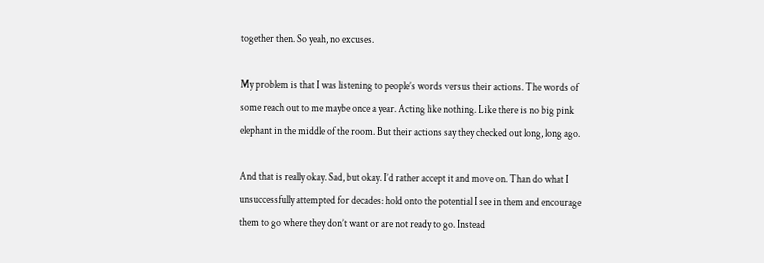together then. So yeah, no excuses.

My problem is that I was listening to people’s words versus their actions. The words of some reach out to me maybe once a year. Acting like nothing. Like there is no big pink elephant in the middle of the room. But their actions say they checked out long, long ago.

And that is really okay. Sad, but okay. I’d rather accept it and move on. Than do what I unsuccessfully attempted for decades: hold onto the potential I see in them and encourage them to go where they don’t want or are not ready to go. Instead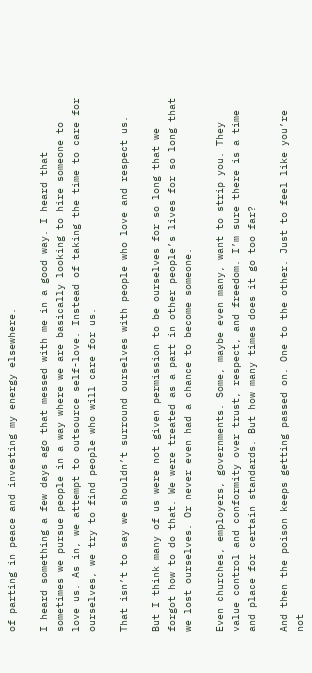of parting in peace and investing my energy elsewhere.

I heard something a few days ago that messed with me in a good way. I heard that sometimes we pursue people in a way where we are basically looking to hire someone to love us. As in, we attempt to outsource self-love. Instead of taking the time to care for ourselves, we try to find people who will care for us.

That isn’t to say we shouldn’t surround ourselves with people who love and respect us.

But I think many of us were not given permission to be ourselves for so long that we forgot how to do that. We were treated as a part in other people’s lives for so long that we lost ourselves. Or never even had a chance to become someone.

Even churches, employers, governments. Some, maybe even many, want to strip you. They value control and conformity over trust, respect, and freedom. I’m sure there is a time and place for certain standards. But how many times does it go too far?

And then the poison keeps getting passed on. One to the other. Just to feel like you’re not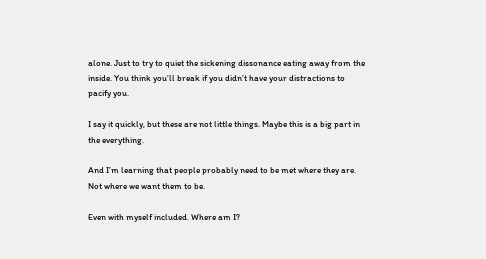alone. Just to try to quiet the sickening dissonance eating away from the inside. You think you’ll break if you didn’t have your distractions to pacify you.

I say it quickly, but these are not little things. Maybe this is a big part in the everything.

And I’m learning that people probably need to be met where they are. Not where we want them to be.

Even with myself included. Where am I?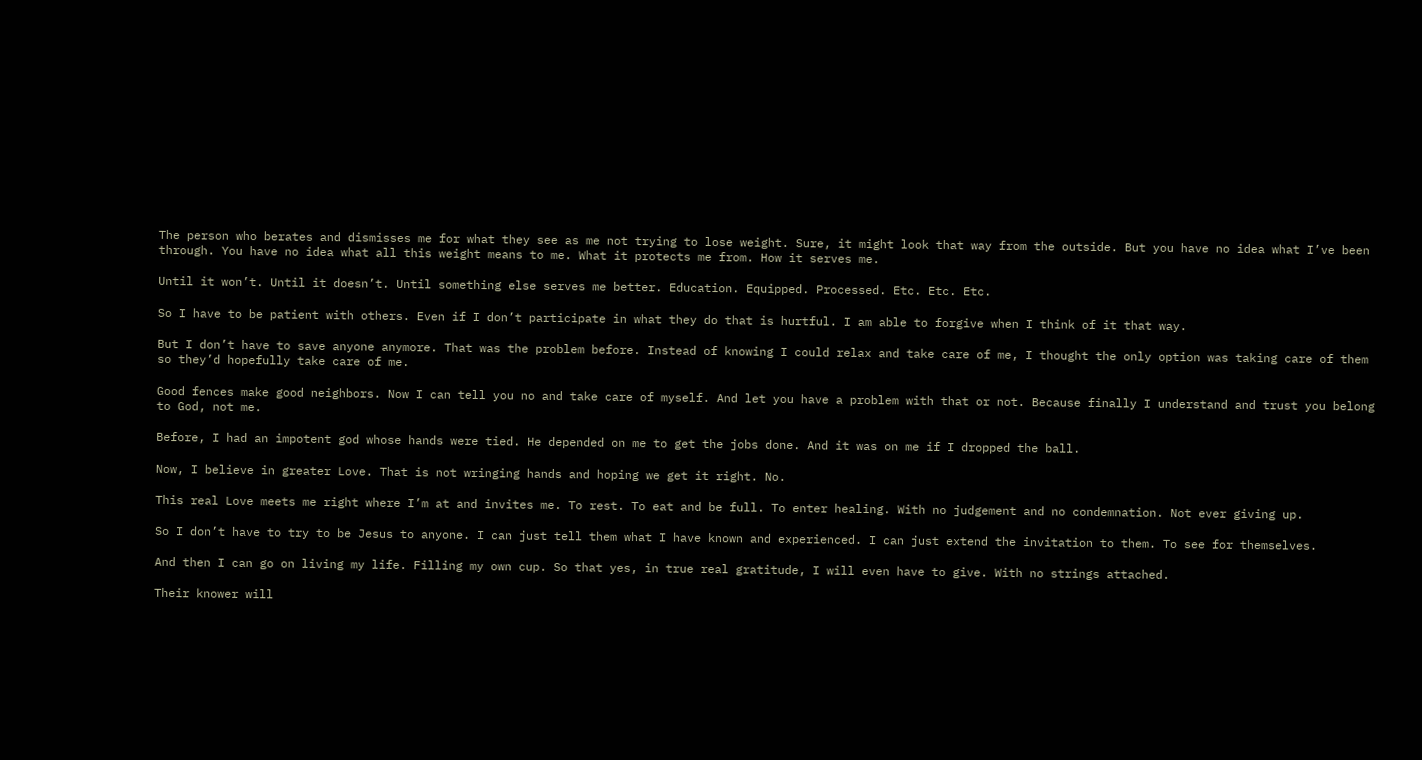The person who berates and dismisses me for what they see as me not trying to lose weight. Sure, it might look that way from the outside. But you have no idea what I’ve been through. You have no idea what all this weight means to me. What it protects me from. How it serves me.

Until it won’t. Until it doesn’t. Until something else serves me better. Education. Equipped. Processed. Etc. Etc. Etc.

So I have to be patient with others. Even if I don’t participate in what they do that is hurtful. I am able to forgive when I think of it that way.

But I don’t have to save anyone anymore. That was the problem before. Instead of knowing I could relax and take care of me, I thought the only option was taking care of them so they’d hopefully take care of me.

Good fences make good neighbors. Now I can tell you no and take care of myself. And let you have a problem with that or not. Because finally I understand and trust you belong to God, not me.

Before, I had an impotent god whose hands were tied. He depended on me to get the jobs done. And it was on me if I dropped the ball.

Now, I believe in greater Love. That is not wringing hands and hoping we get it right. No.

This real Love meets me right where I’m at and invites me. To rest. To eat and be full. To enter healing. With no judgement and no condemnation. Not ever giving up.

So I don’t have to try to be Jesus to anyone. I can just tell them what I have known and experienced. I can just extend the invitation to them. To see for themselves.

And then I can go on living my life. Filling my own cup. So that yes, in true real gratitude, I will even have to give. With no strings attached.

Their knower will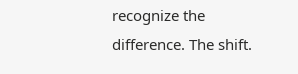recognize the difference. The shift.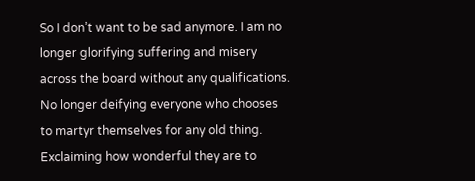So I don’t want to be sad anymore. I am no longer glorifying suffering and misery across the board without any qualifications. No longer deifying everyone who chooses to martyr themselves for any old thing. Exclaiming how wonderful they are to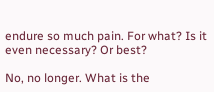endure so much pain. For what? Is it even necessary? Or best?

No, no longer. What is the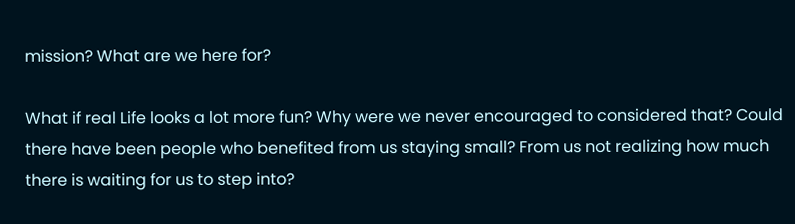mission? What are we here for?

What if real Life looks a lot more fun? Why were we never encouraged to considered that? Could there have been people who benefited from us staying small? From us not realizing how much there is waiting for us to step into?